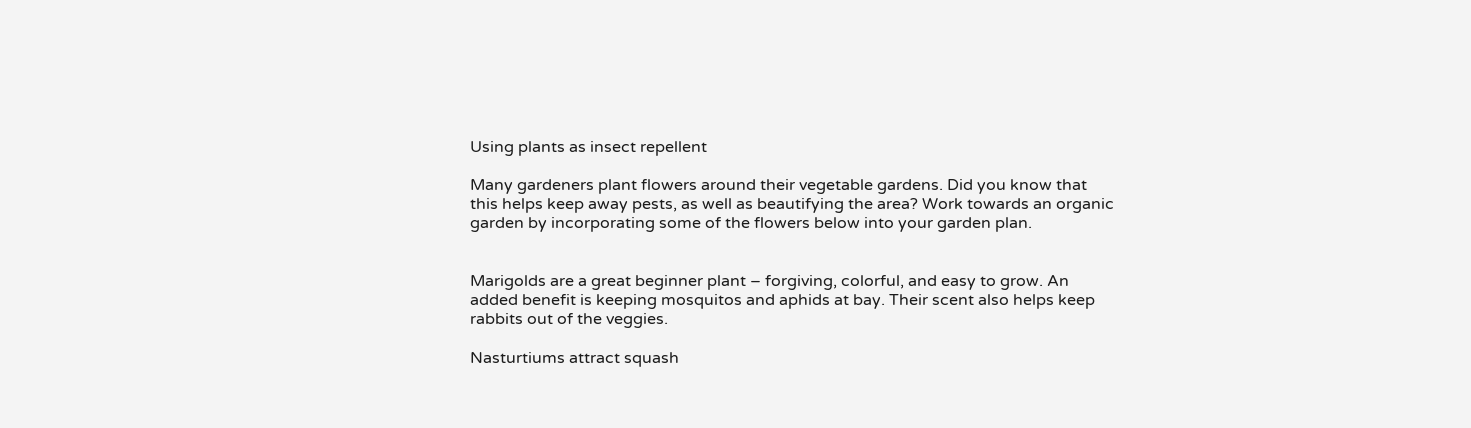Using plants as insect repellent

Many gardeners plant flowers around their vegetable gardens. Did you know that this helps keep away pests, as well as beautifying the area? Work towards an organic garden by incorporating some of the flowers below into your garden plan.


Marigolds are a great beginner plant – forgiving, colorful, and easy to grow. An added benefit is keeping mosquitos and aphids at bay. Their scent also helps keep rabbits out of the veggies.

Nasturtiums attract squash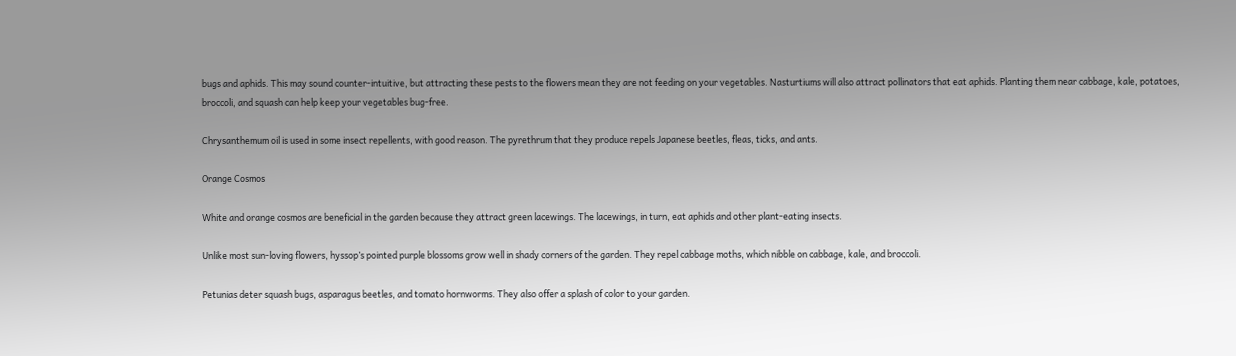bugs and aphids. This may sound counter-intuitive, but attracting these pests to the flowers mean they are not feeding on your vegetables. Nasturtiums will also attract pollinators that eat aphids. Planting them near cabbage, kale, potatoes, broccoli, and squash can help keep your vegetables bug-free.

Chrysanthemum oil is used in some insect repellents, with good reason. The pyrethrum that they produce repels Japanese beetles, fleas, ticks, and ants.

Orange Cosmos

White and orange cosmos are beneficial in the garden because they attract green lacewings. The lacewings, in turn, eat aphids and other plant-eating insects.

Unlike most sun-loving flowers, hyssop’s pointed purple blossoms grow well in shady corners of the garden. They repel cabbage moths, which nibble on cabbage, kale, and broccoli.

Petunias deter squash bugs, asparagus beetles, and tomato hornworms. They also offer a splash of color to your garden.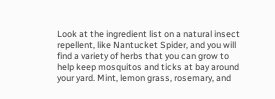Look at the ingredient list on a natural insect repellent, like Nantucket Spider, and you will find a variety of herbs that you can grow to help keep mosquitos and ticks at bay around your yard. Mint, lemon grass, rosemary, and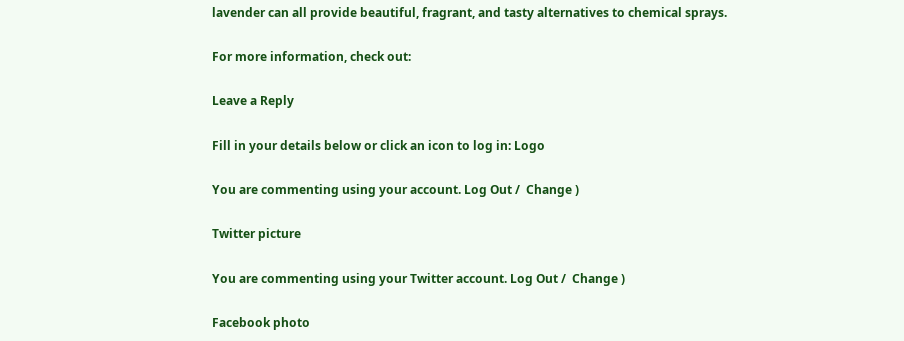lavender can all provide beautiful, fragrant, and tasty alternatives to chemical sprays.

For more information, check out:

Leave a Reply

Fill in your details below or click an icon to log in: Logo

You are commenting using your account. Log Out /  Change )

Twitter picture

You are commenting using your Twitter account. Log Out /  Change )

Facebook photo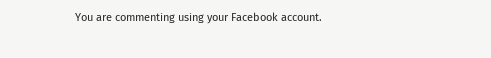You are commenting using your Facebook account.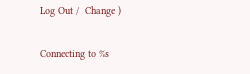Log Out /  Change )

Connecting to %s